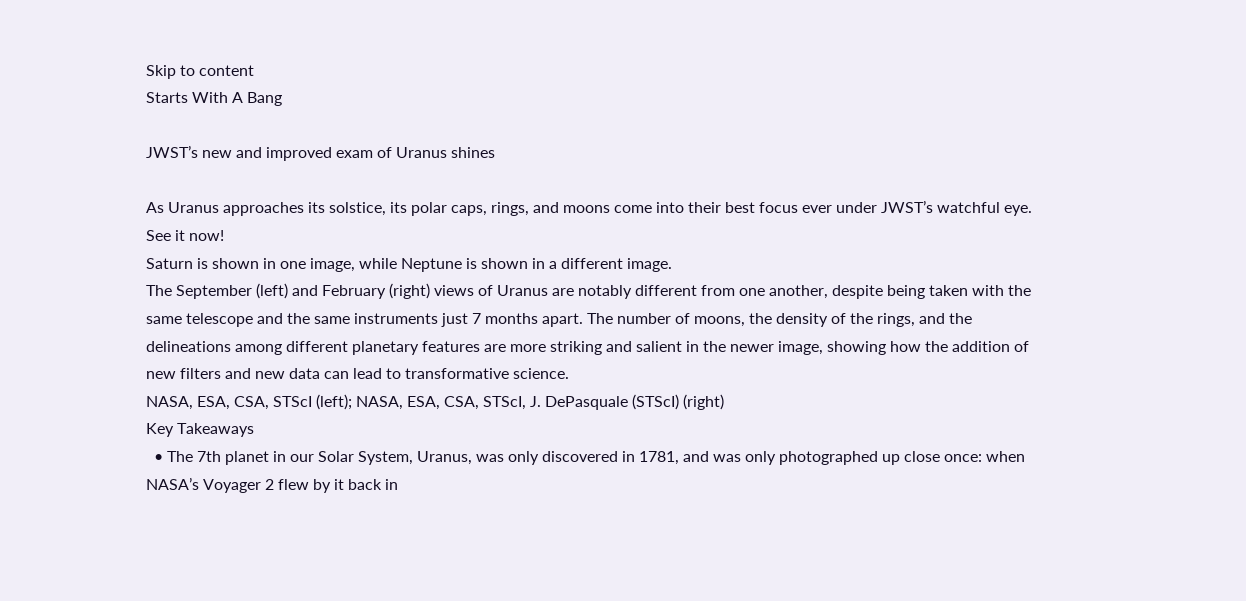Skip to content
Starts With A Bang

JWST’s new and improved exam of Uranus shines

As Uranus approaches its solstice, its polar caps, rings, and moons come into their best focus ever under JWST’s watchful eye. See it now!
Saturn is shown in one image, while Neptune is shown in a different image.
The September (left) and February (right) views of Uranus are notably different from one another, despite being taken with the same telescope and the same instruments just 7 months apart. The number of moons, the density of the rings, and the delineations among different planetary features are more striking and salient in the newer image, showing how the addition of new filters and new data can lead to transformative science.
NASA, ESA, CSA, STScI (left); NASA, ESA, CSA, STScI, J. DePasquale (STScI) (right)
Key Takeaways
  • The 7th planet in our Solar System, Uranus, was only discovered in 1781, and was only photographed up close once: when NASA’s Voyager 2 flew by it back in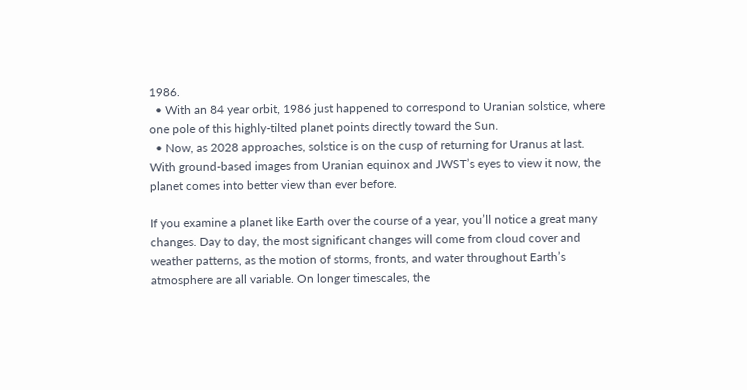1986.
  • With an 84 year orbit, 1986 just happened to correspond to Uranian solstice, where one pole of this highly-tilted planet points directly toward the Sun.
  • Now, as 2028 approaches, solstice is on the cusp of returning for Uranus at last. With ground-based images from Uranian equinox and JWST’s eyes to view it now, the planet comes into better view than ever before.

If you examine a planet like Earth over the course of a year, you’ll notice a great many changes. Day to day, the most significant changes will come from cloud cover and weather patterns, as the motion of storms, fronts, and water throughout Earth’s atmosphere are all variable. On longer timescales, the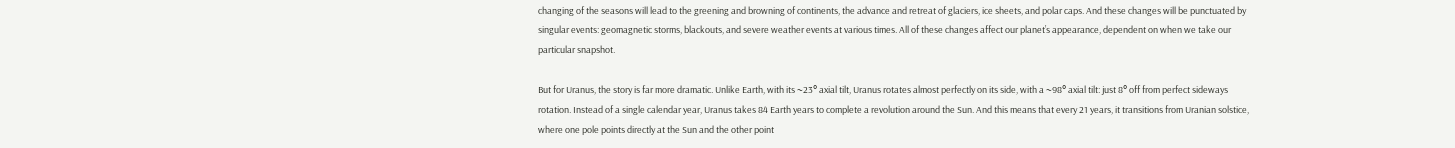changing of the seasons will lead to the greening and browning of continents, the advance and retreat of glaciers, ice sheets, and polar caps. And these changes will be punctuated by singular events: geomagnetic storms, blackouts, and severe weather events at various times. All of these changes affect our planet’s appearance, dependent on when we take our particular snapshot.

But for Uranus, the story is far more dramatic. Unlike Earth, with its ~23° axial tilt, Uranus rotates almost perfectly on its side, with a ~98° axial tilt: just 8° off from perfect sideways rotation. Instead of a single calendar year, Uranus takes 84 Earth years to complete a revolution around the Sun. And this means that every 21 years, it transitions from Uranian solstice, where one pole points directly at the Sun and the other point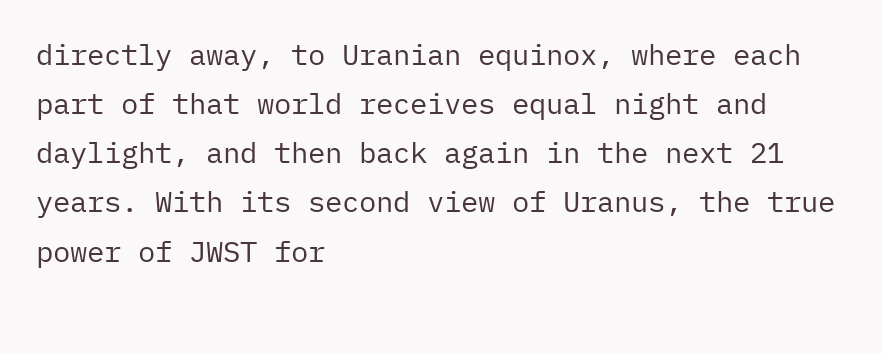directly away, to Uranian equinox, where each part of that world receives equal night and daylight, and then back again in the next 21 years. With its second view of Uranus, the true power of JWST for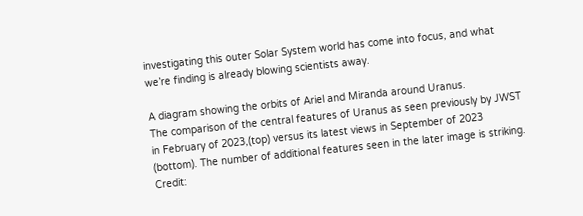investigating this outer Solar System world has come into focus, and what we’re finding is already blowing scientists away.

A diagram showing the orbits of Ariel and Miranda around Uranus.
The comparison of the central features of Uranus as seen previously by JWST in February of 2023,(top) versus its latest views in September of 2023 (bottom). The number of additional features seen in the later image is striking.
Credit: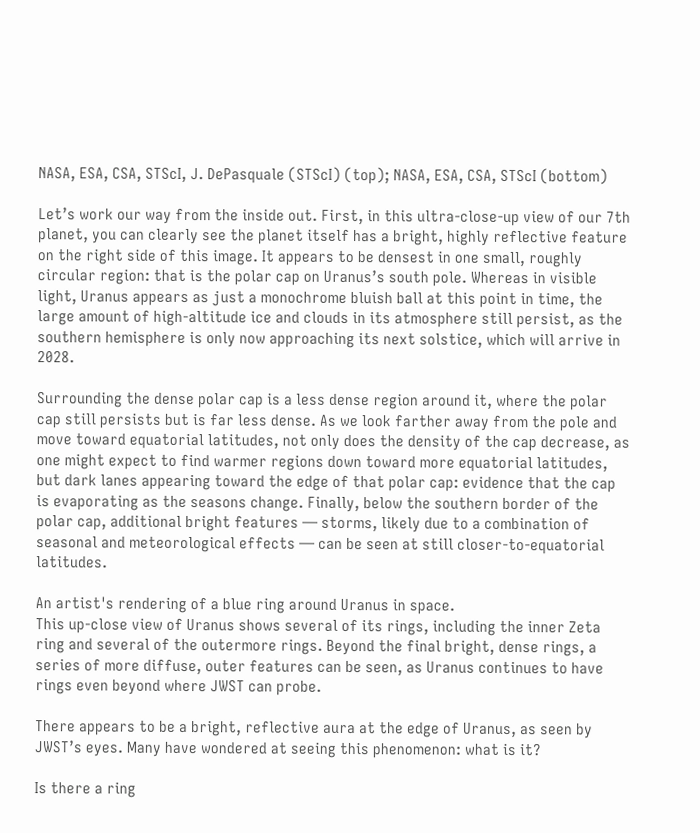NASA, ESA, CSA, STScI, J. DePasquale (STScI) (top); NASA, ESA, CSA, STScI (bottom)

Let’s work our way from the inside out. First, in this ultra-close-up view of our 7th planet, you can clearly see the planet itself has a bright, highly reflective feature on the right side of this image. It appears to be densest in one small, roughly circular region: that is the polar cap on Uranus’s south pole. Whereas in visible light, Uranus appears as just a monochrome bluish ball at this point in time, the large amount of high-altitude ice and clouds in its atmosphere still persist, as the southern hemisphere is only now approaching its next solstice, which will arrive in 2028.

Surrounding the dense polar cap is a less dense region around it, where the polar cap still persists but is far less dense. As we look farther away from the pole and move toward equatorial latitudes, not only does the density of the cap decrease, as one might expect to find warmer regions down toward more equatorial latitudes, but dark lanes appearing toward the edge of that polar cap: evidence that the cap is evaporating as the seasons change. Finally, below the southern border of the polar cap, additional bright features — storms, likely due to a combination of seasonal and meteorological effects — can be seen at still closer-to-equatorial latitudes.

An artist's rendering of a blue ring around Uranus in space.
This up-close view of Uranus shows several of its rings, including the inner Zeta ring and several of the outermore rings. Beyond the final bright, dense rings, a series of more diffuse, outer features can be seen, as Uranus continues to have rings even beyond where JWST can probe.

There appears to be a bright, reflective aura at the edge of Uranus, as seen by JWST’s eyes. Many have wondered at seeing this phenomenon: what is it?

Is there a ring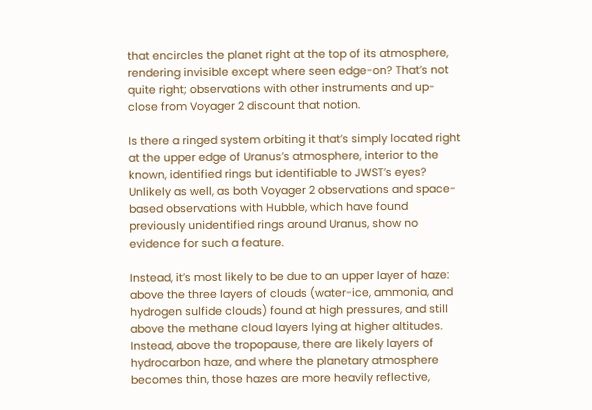that encircles the planet right at the top of its atmosphere, rendering invisible except where seen edge-on? That’s not quite right; observations with other instruments and up-close from Voyager 2 discount that notion.

Is there a ringed system orbiting it that’s simply located right at the upper edge of Uranus’s atmosphere, interior to the known, identified rings but identifiable to JWST’s eyes? Unlikely as well, as both Voyager 2 observations and space-based observations with Hubble, which have found previously unidentified rings around Uranus, show no evidence for such a feature.

Instead, it’s most likely to be due to an upper layer of haze: above the three layers of clouds (water-ice, ammonia, and hydrogen sulfide clouds) found at high pressures, and still above the methane cloud layers lying at higher altitudes. Instead, above the tropopause, there are likely layers of hydrocarbon haze, and where the planetary atmosphere becomes thin, those hazes are more heavily reflective,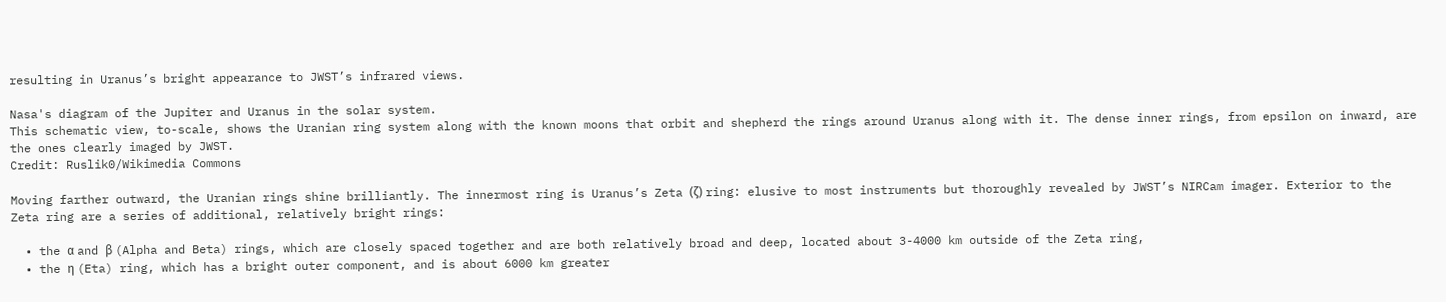resulting in Uranus’s bright appearance to JWST’s infrared views.

Nasa's diagram of the Jupiter and Uranus in the solar system.
This schematic view, to-scale, shows the Uranian ring system along with the known moons that orbit and shepherd the rings around Uranus along with it. The dense inner rings, from epsilon on inward, are the ones clearly imaged by JWST.
Credit: Ruslik0/Wikimedia Commons

Moving farther outward, the Uranian rings shine brilliantly. The innermost ring is Uranus’s Zeta (ζ) ring: elusive to most instruments but thoroughly revealed by JWST’s NIRCam imager. Exterior to the Zeta ring are a series of additional, relatively bright rings:

  • the α and β (Alpha and Beta) rings, which are closely spaced together and are both relatively broad and deep, located about 3-4000 km outside of the Zeta ring,
  • the η (Eta) ring, which has a bright outer component, and is about 6000 km greater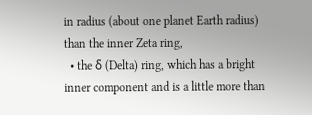in radius (about one planet Earth radius) than the inner Zeta ring,
  • the δ (Delta) ring, which has a bright inner component and is a little more than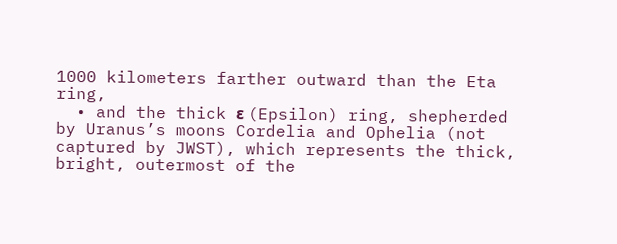1000 kilometers farther outward than the Eta ring,
  • and the thick ε (Epsilon) ring, shepherded by Uranus’s moons Cordelia and Ophelia (not captured by JWST), which represents the thick, bright, outermost of the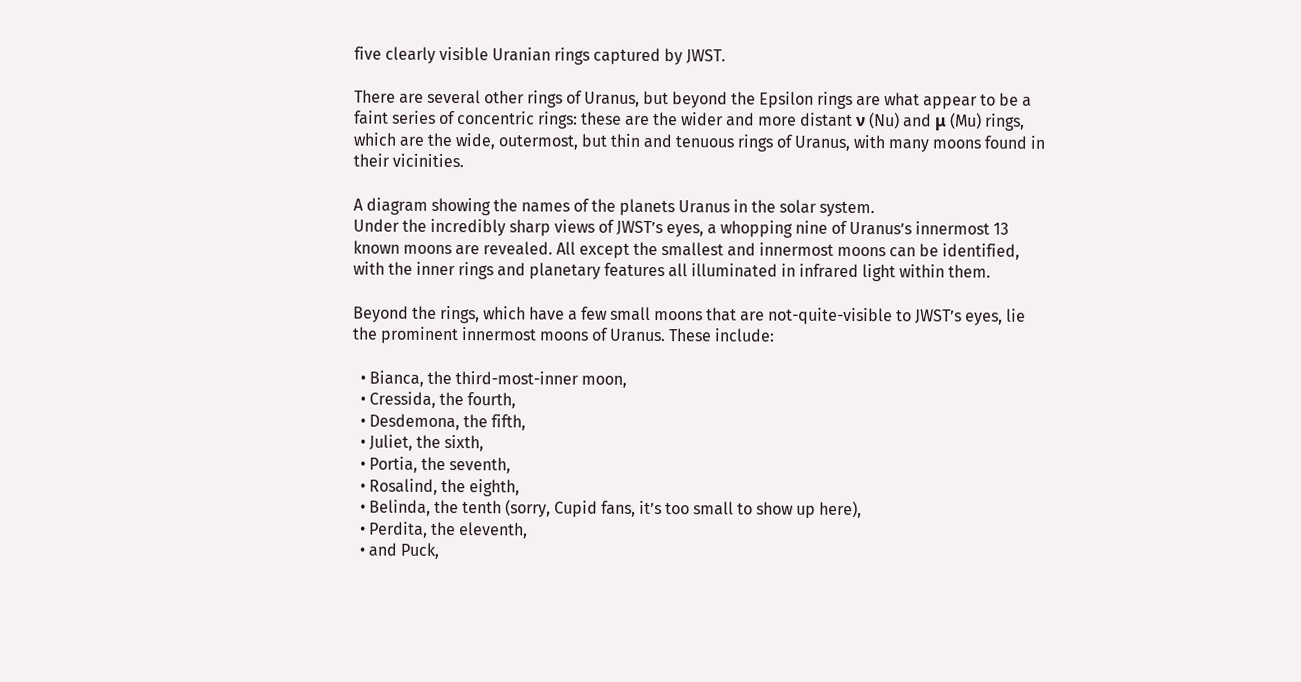five clearly visible Uranian rings captured by JWST.

There are several other rings of Uranus, but beyond the Epsilon rings are what appear to be a faint series of concentric rings: these are the wider and more distant ν (Nu) and μ (Mu) rings, which are the wide, outermost, but thin and tenuous rings of Uranus, with many moons found in their vicinities.

A diagram showing the names of the planets Uranus in the solar system.
Under the incredibly sharp views of JWST’s eyes, a whopping nine of Uranus’s innermost 13 known moons are revealed. All except the smallest and innermost moons can be identified, with the inner rings and planetary features all illuminated in infrared light within them.

Beyond the rings, which have a few small moons that are not-quite-visible to JWST’s eyes, lie the prominent innermost moons of Uranus. These include:

  • Bianca, the third-most-inner moon,
  • Cressida, the fourth,
  • Desdemona, the fifth,
  • Juliet, the sixth,
  • Portia, the seventh,
  • Rosalind, the eighth,
  • Belinda, the tenth (sorry, Cupid fans, it’s too small to show up here),
  • Perdita, the eleventh,
  • and Puck,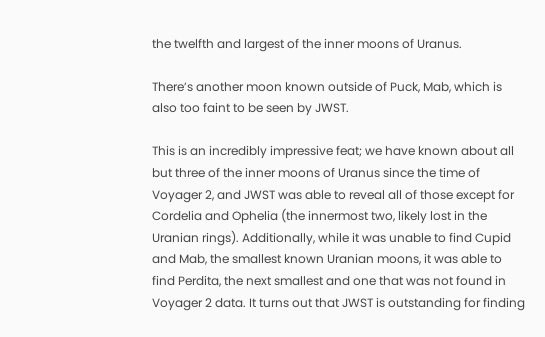the twelfth and largest of the inner moons of Uranus.

There’s another moon known outside of Puck, Mab, which is also too faint to be seen by JWST.

This is an incredibly impressive feat; we have known about all but three of the inner moons of Uranus since the time of Voyager 2, and JWST was able to reveal all of those except for Cordelia and Ophelia (the innermost two, likely lost in the Uranian rings). Additionally, while it was unable to find Cupid and Mab, the smallest known Uranian moons, it was able to find Perdita, the next smallest and one that was not found in Voyager 2 data. It turns out that JWST is outstanding for finding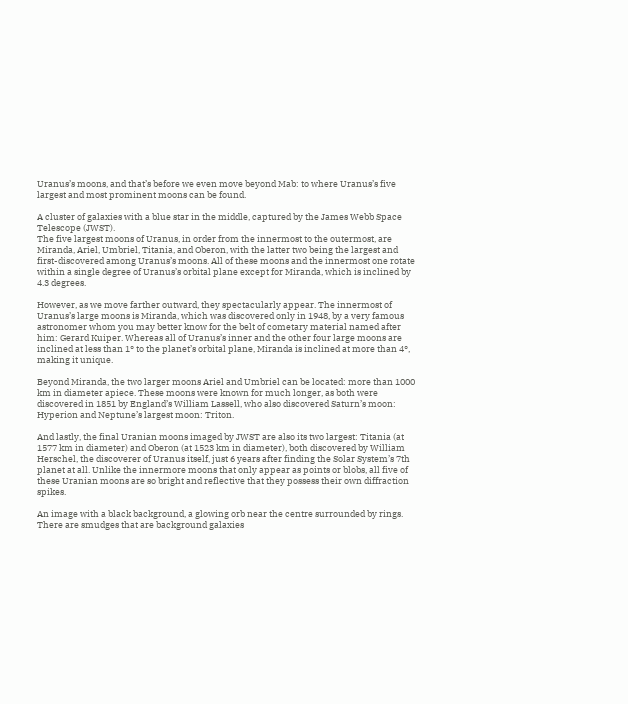Uranus’s moons, and that’s before we even move beyond Mab: to where Uranus’s five largest and most prominent moons can be found.

A cluster of galaxies with a blue star in the middle, captured by the James Webb Space Telescope (JWST).
The five largest moons of Uranus, in order from the innermost to the outermost, are Miranda, Ariel, Umbriel, Titania, and Oberon, with the latter two being the largest and first-discovered among Uranus’s moons. All of these moons and the innermost one rotate within a single degree of Uranus’s orbital plane except for Miranda, which is inclined by 4.3 degrees.

However, as we move farther outward, they spectacularly appear. The innermost of Uranus’s large moons is Miranda, which was discovered only in 1948, by a very famous astronomer whom you may better know for the belt of cometary material named after him: Gerard Kuiper. Whereas all of Uranus’s inner and the other four large moons are inclined at less than 1° to the planet’s orbital plane, Miranda is inclined at more than 4°, making it unique.

Beyond Miranda, the two larger moons Ariel and Umbriel can be located: more than 1000 km in diameter apiece. These moons were known for much longer, as both were discovered in 1851 by England’s William Lassell, who also discovered Saturn’s moon: Hyperion and Neptune’s largest moon: Triton.

And lastly, the final Uranian moons imaged by JWST are also its two largest: Titania (at 1577 km in diameter) and Oberon (at 1523 km in diameter), both discovered by William Herschel, the discoverer of Uranus itself, just 6 years after finding the Solar System’s 7th planet at all. Unlike the innermore moons that only appear as points or blobs, all five of these Uranian moons are so bright and reflective that they possess their own diffraction spikes.

An image with a black background, a glowing orb near the centre surrounded by rings. There are smudges that are background galaxies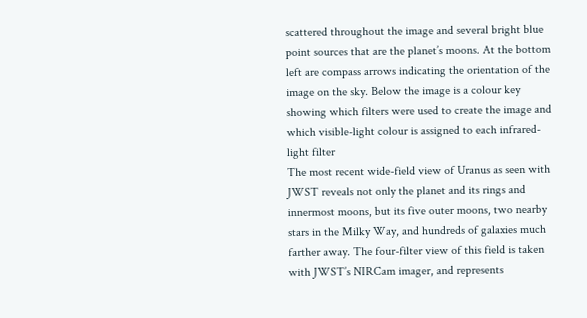scattered throughout the image and several bright blue point sources that are the planet’s moons. At the bottom left are compass arrows indicating the orientation of the image on the sky. Below the image is a colour key showing which filters were used to create the image and which visible-light colour is assigned to each infrared-light filter
The most recent wide-field view of Uranus as seen with JWST reveals not only the planet and its rings and innermost moons, but its five outer moons, two nearby stars in the Milky Way, and hundreds of galaxies much farther away. The four-filter view of this field is taken with JWST’s NIRCam imager, and represents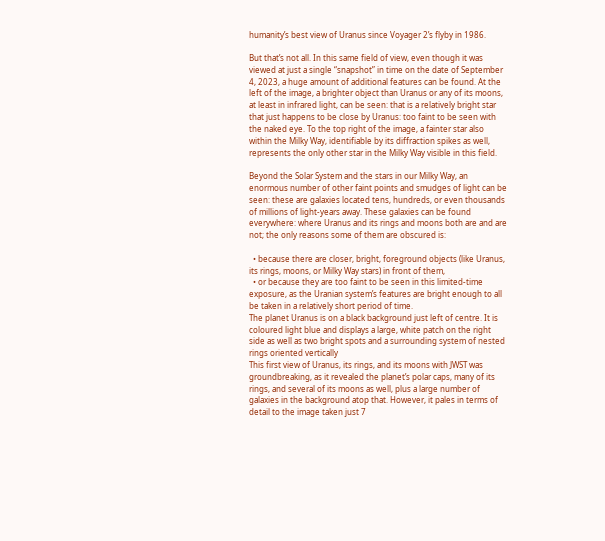humanity’s best view of Uranus since Voyager 2’s flyby in 1986.

But that’s not all. In this same field of view, even though it was viewed at just a single “snapshot” in time on the date of September 4, 2023, a huge amount of additional features can be found. At the left of the image, a brighter object than Uranus or any of its moons, at least in infrared light, can be seen: that is a relatively bright star that just happens to be close by Uranus: too faint to be seen with the naked eye. To the top right of the image, a fainter star also within the Milky Way, identifiable by its diffraction spikes as well, represents the only other star in the Milky Way visible in this field.

Beyond the Solar System and the stars in our Milky Way, an enormous number of other faint points and smudges of light can be seen: these are galaxies located tens, hundreds, or even thousands of millions of light-years away. These galaxies can be found everywhere: where Uranus and its rings and moons both are and are not; the only reasons some of them are obscured is:

  • because there are closer, bright, foreground objects (like Uranus, its rings, moons, or Milky Way stars) in front of them,
  • or because they are too faint to be seen in this limited-time exposure, as the Uranian system’s features are bright enough to all be taken in a relatively short period of time.
The planet Uranus is on a black background just left of centre. It is coloured light blue and displays a large, white patch on the right side as well as two bright spots and a surrounding system of nested rings oriented vertically
This first view of Uranus, its rings, and its moons with JWST was groundbreaking, as it revealed the planet’s polar caps, many of its rings, and several of its moons as well, plus a large number of galaxies in the background atop that. However, it pales in terms of detail to the image taken just 7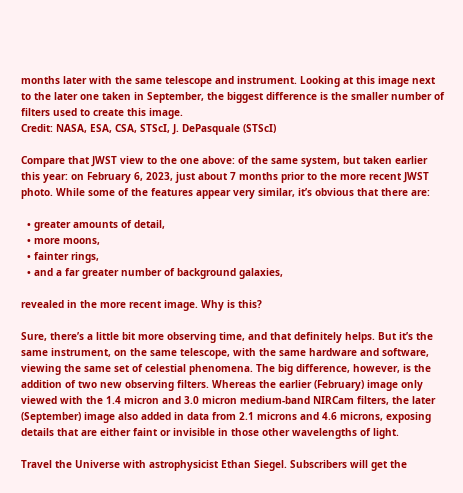months later with the same telescope and instrument. Looking at this image next to the later one taken in September, the biggest difference is the smaller number of filters used to create this image.
Credit: NASA, ESA, CSA, STScI, J. DePasquale (STScI)

Compare that JWST view to the one above: of the same system, but taken earlier this year: on February 6, 2023, just about 7 months prior to the more recent JWST photo. While some of the features appear very similar, it’s obvious that there are:

  • greater amounts of detail,
  • more moons,
  • fainter rings,
  • and a far greater number of background galaxies,

revealed in the more recent image. Why is this?

Sure, there’s a little bit more observing time, and that definitely helps. But it’s the same instrument, on the same telescope, with the same hardware and software, viewing the same set of celestial phenomena. The big difference, however, is the addition of two new observing filters. Whereas the earlier (February) image only viewed with the 1.4 micron and 3.0 micron medium-band NIRCam filters, the later (September) image also added in data from 2.1 microns and 4.6 microns, exposing details that are either faint or invisible in those other wavelengths of light.

Travel the Universe with astrophysicist Ethan Siegel. Subscribers will get the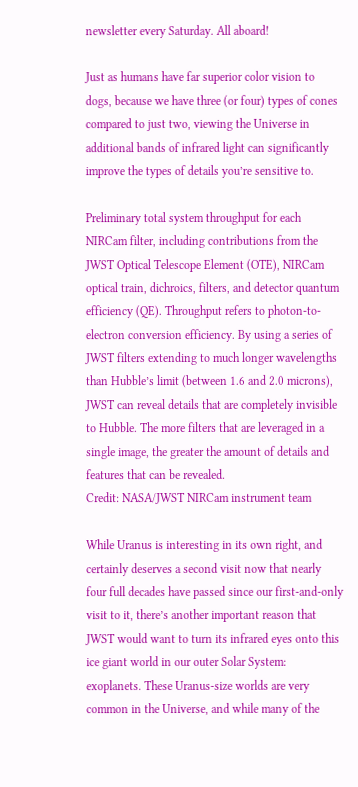newsletter every Saturday. All aboard!

Just as humans have far superior color vision to dogs, because we have three (or four) types of cones compared to just two, viewing the Universe in additional bands of infrared light can significantly improve the types of details you’re sensitive to.

Preliminary total system throughput for each NIRCam filter, including contributions from the JWST Optical Telescope Element (OTE), NIRCam optical train, dichroics, filters, and detector quantum efficiency (QE). Throughput refers to photon-to-electron conversion efficiency. By using a series of JWST filters extending to much longer wavelengths than Hubble’s limit (between 1.6 and 2.0 microns), JWST can reveal details that are completely invisible to Hubble. The more filters that are leveraged in a single image, the greater the amount of details and features that can be revealed.
Credit: NASA/JWST NIRCam instrument team

While Uranus is interesting in its own right, and certainly deserves a second visit now that nearly four full decades have passed since our first-and-only visit to it, there’s another important reason that JWST would want to turn its infrared eyes onto this ice giant world in our outer Solar System: exoplanets. These Uranus-size worlds are very common in the Universe, and while many of the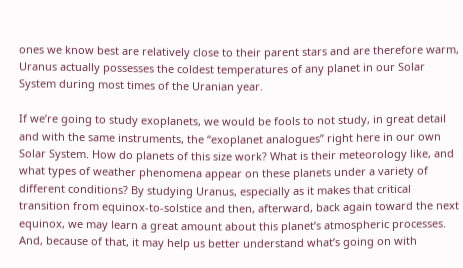ones we know best are relatively close to their parent stars and are therefore warm, Uranus actually possesses the coldest temperatures of any planet in our Solar System during most times of the Uranian year.

If we’re going to study exoplanets, we would be fools to not study, in great detail and with the same instruments, the “exoplanet analogues” right here in our own Solar System. How do planets of this size work? What is their meteorology like, and what types of weather phenomena appear on these planets under a variety of different conditions? By studying Uranus, especially as it makes that critical transition from equinox-to-solstice and then, afterward, back again toward the next equinox, we may learn a great amount about this planet’s atmospheric processes. And, because of that, it may help us better understand what’s going on with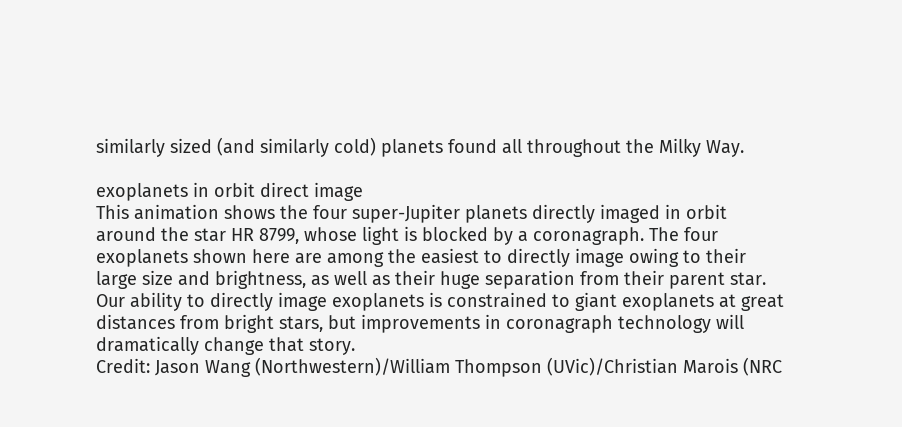similarly sized (and similarly cold) planets found all throughout the Milky Way.

exoplanets in orbit direct image
This animation shows the four super-Jupiter planets directly imaged in orbit around the star HR 8799, whose light is blocked by a coronagraph. The four exoplanets shown here are among the easiest to directly image owing to their large size and brightness, as well as their huge separation from their parent star. Our ability to directly image exoplanets is constrained to giant exoplanets at great distances from bright stars, but improvements in coronagraph technology will dramatically change that story.
Credit: Jason Wang (Northwestern)/William Thompson (UVic)/Christian Marois (NRC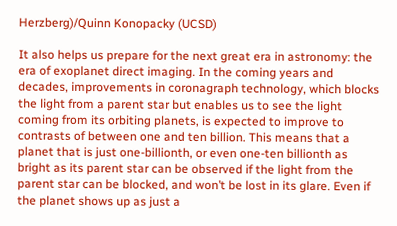Herzberg)/Quinn Konopacky (UCSD)

It also helps us prepare for the next great era in astronomy: the era of exoplanet direct imaging. In the coming years and decades, improvements in coronagraph technology, which blocks the light from a parent star but enables us to see the light coming from its orbiting planets, is expected to improve to contrasts of between one and ten billion. This means that a planet that is just one-billionth, or even one-ten billionth as bright as its parent star can be observed if the light from the parent star can be blocked, and won’t be lost in its glare. Even if the planet shows up as just a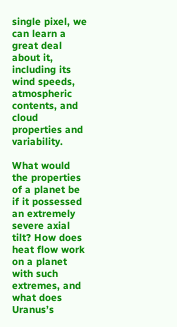single pixel, we can learn a great deal about it, including its wind speeds, atmospheric contents, and cloud properties and variability.

What would the properties of a planet be if it possessed an extremely severe axial tilt? How does heat flow work on a planet with such extremes, and what does Uranus’s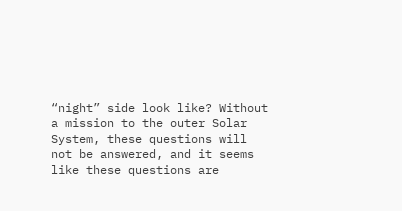“night” side look like? Without a mission to the outer Solar System, these questions will not be answered, and it seems like these questions are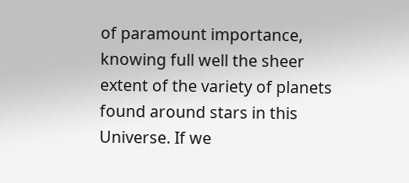of paramount importance, knowing full well the sheer extent of the variety of planets found around stars in this Universe. If we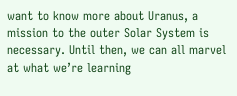want to know more about Uranus, a mission to the outer Solar System is necessary. Until then, we can all marvel at what we’re learning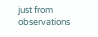just from observations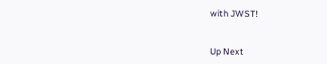with JWST!


Up Next